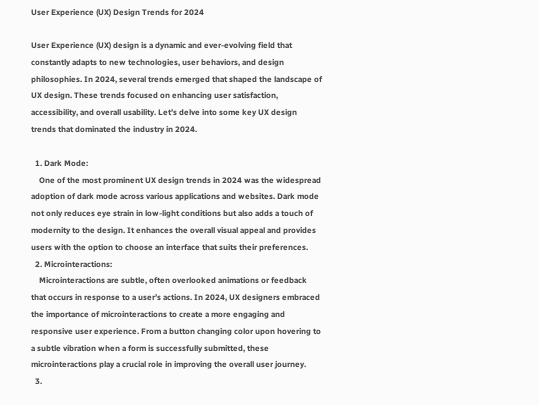User Experience (UX) Design Trends for 2024

User Experience (UX) design is a dynamic and ever-evolving field that constantly adapts to new technologies, user behaviors, and design philosophies. In 2024, several trends emerged that shaped the landscape of UX design. These trends focused on enhancing user satisfaction, accessibility, and overall usability. Let’s delve into some key UX design trends that dominated the industry in 2024.

  1. Dark Mode:
    One of the most prominent UX design trends in 2024 was the widespread adoption of dark mode across various applications and websites. Dark mode not only reduces eye strain in low-light conditions but also adds a touch of modernity to the design. It enhances the overall visual appeal and provides users with the option to choose an interface that suits their preferences.
  2. Microinteractions:
    Microinteractions are subtle, often overlooked animations or feedback that occurs in response to a user’s actions. In 2024, UX designers embraced the importance of microinteractions to create a more engaging and responsive user experience. From a button changing color upon hovering to a subtle vibration when a form is successfully submitted, these microinteractions play a crucial role in improving the overall user journey.
  3.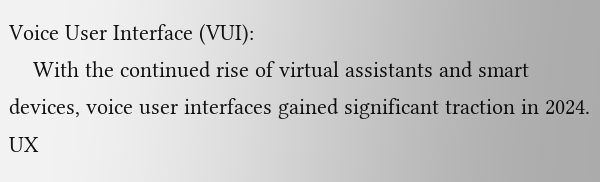Voice User Interface (VUI):
    With the continued rise of virtual assistants and smart devices, voice user interfaces gained significant traction in 2024. UX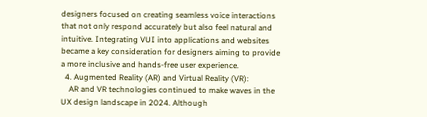designers focused on creating seamless voice interactions that not only respond accurately but also feel natural and intuitive. Integrating VUI into applications and websites became a key consideration for designers aiming to provide a more inclusive and hands-free user experience.
  4. Augmented Reality (AR) and Virtual Reality (VR):
    AR and VR technologies continued to make waves in the UX design landscape in 2024. Although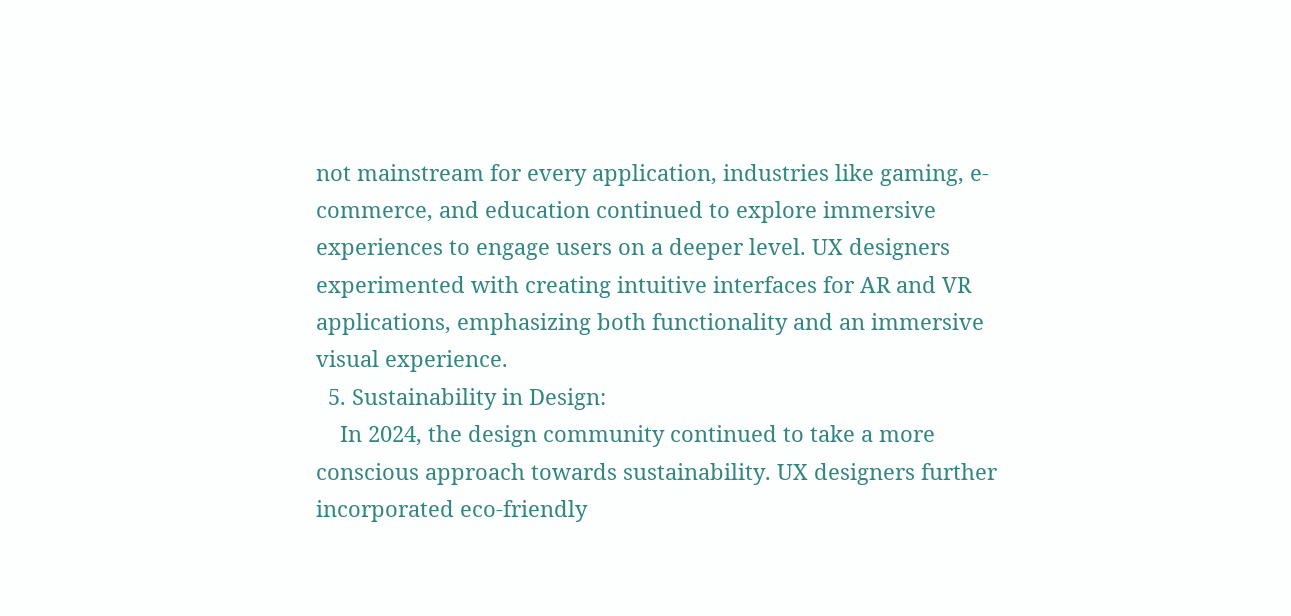not mainstream for every application, industries like gaming, e-commerce, and education continued to explore immersive experiences to engage users on a deeper level. UX designers experimented with creating intuitive interfaces for AR and VR applications, emphasizing both functionality and an immersive visual experience.
  5. Sustainability in Design:
    In 2024, the design community continued to take a more conscious approach towards sustainability. UX designers further incorporated eco-friendly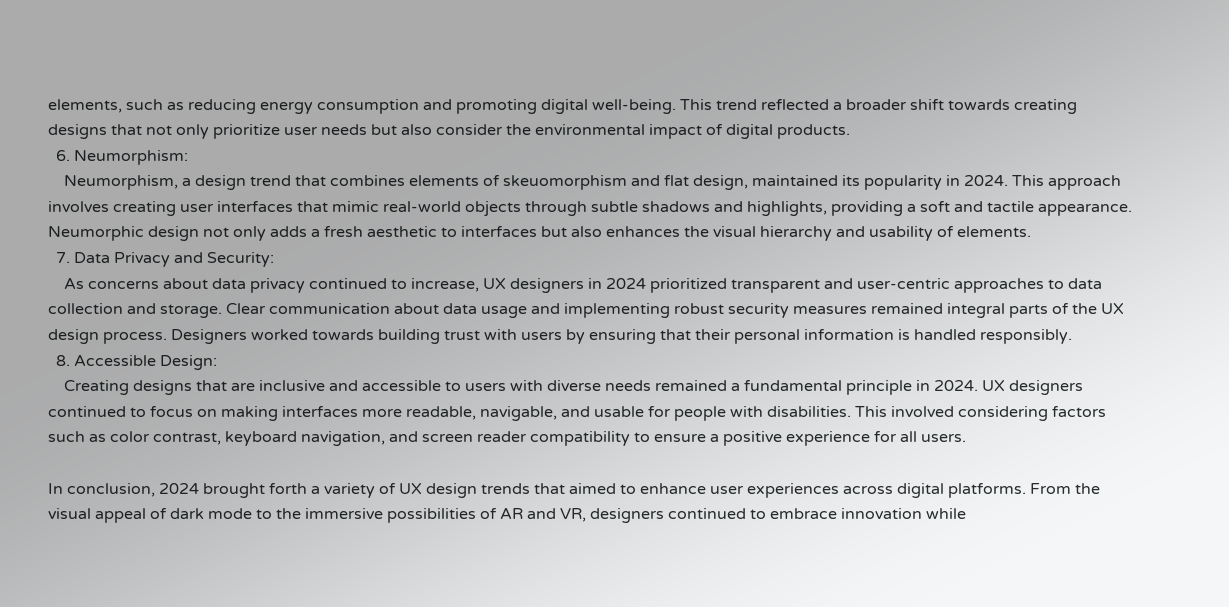elements, such as reducing energy consumption and promoting digital well-being. This trend reflected a broader shift towards creating designs that not only prioritize user needs but also consider the environmental impact of digital products.
  6. Neumorphism:
    Neumorphism, a design trend that combines elements of skeuomorphism and flat design, maintained its popularity in 2024. This approach involves creating user interfaces that mimic real-world objects through subtle shadows and highlights, providing a soft and tactile appearance. Neumorphic design not only adds a fresh aesthetic to interfaces but also enhances the visual hierarchy and usability of elements.
  7. Data Privacy and Security:
    As concerns about data privacy continued to increase, UX designers in 2024 prioritized transparent and user-centric approaches to data collection and storage. Clear communication about data usage and implementing robust security measures remained integral parts of the UX design process. Designers worked towards building trust with users by ensuring that their personal information is handled responsibly.
  8. Accessible Design:
    Creating designs that are inclusive and accessible to users with diverse needs remained a fundamental principle in 2024. UX designers continued to focus on making interfaces more readable, navigable, and usable for people with disabilities. This involved considering factors such as color contrast, keyboard navigation, and screen reader compatibility to ensure a positive experience for all users.

In conclusion, 2024 brought forth a variety of UX design trends that aimed to enhance user experiences across digital platforms. From the visual appeal of dark mode to the immersive possibilities of AR and VR, designers continued to embrace innovation while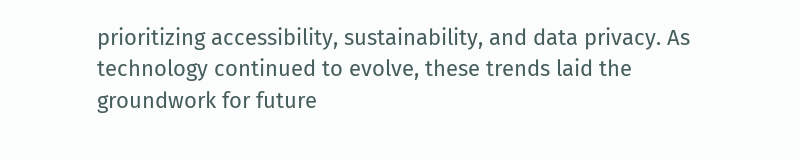prioritizing accessibility, sustainability, and data privacy. As technology continued to evolve, these trends laid the groundwork for future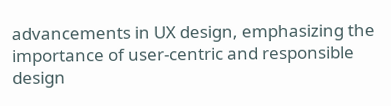advancements in UX design, emphasizing the importance of user-centric and responsible design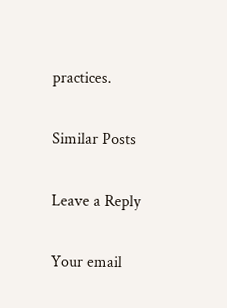practices.

Similar Posts

Leave a Reply

Your email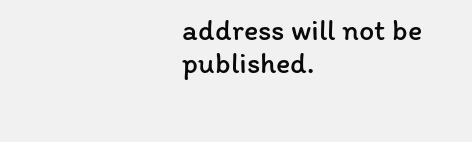address will not be published.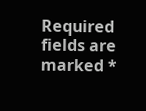Required fields are marked *